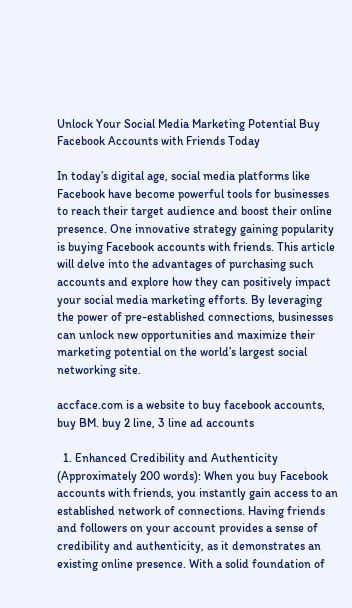Unlock Your Social Media Marketing Potential Buy Facebook Accounts with Friends Today

In today’s digital age, social media platforms like Facebook have become powerful tools for businesses to reach their target audience and boost their online presence. One innovative strategy gaining popularity is buying Facebook accounts with friends. This article will delve into the advantages of purchasing such accounts and explore how they can positively impact your social media marketing efforts. By leveraging the power of pre-established connections, businesses can unlock new opportunities and maximize their marketing potential on the world’s largest social networking site.

accface.com is a website to buy facebook accounts, buy BM. buy 2 line, 3 line ad accounts

  1. Enhanced Credibility and Authenticity (Approximately 200 words): When you buy Facebook accounts with friends, you instantly gain access to an established network of connections. Having friends and followers on your account provides a sense of credibility and authenticity, as it demonstrates an existing online presence. With a solid foundation of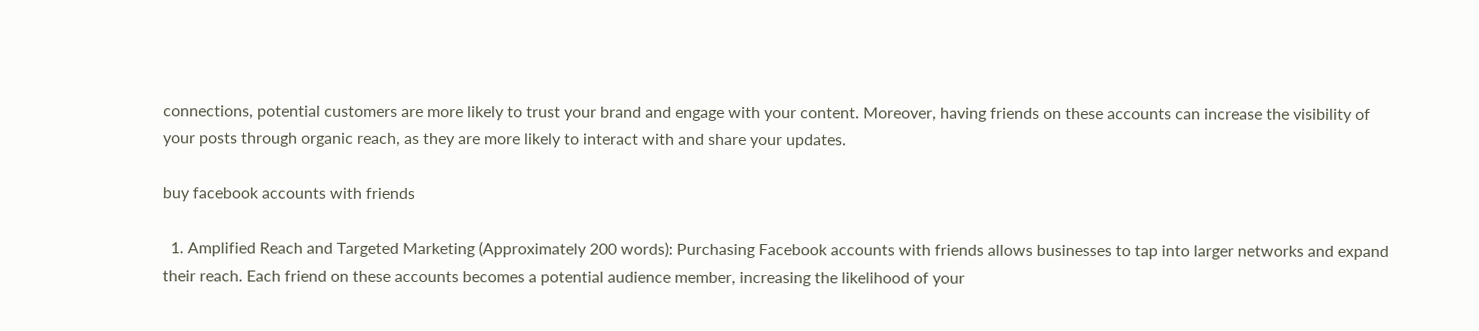connections, potential customers are more likely to trust your brand and engage with your content. Moreover, having friends on these accounts can increase the visibility of your posts through organic reach, as they are more likely to interact with and share your updates.

buy facebook accounts with friends

  1. Amplified Reach and Targeted Marketing (Approximately 200 words): Purchasing Facebook accounts with friends allows businesses to tap into larger networks and expand their reach. Each friend on these accounts becomes a potential audience member, increasing the likelihood of your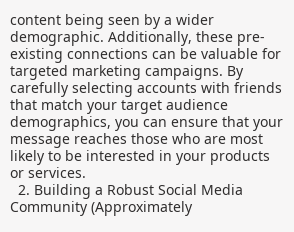content being seen by a wider demographic. Additionally, these pre-existing connections can be valuable for targeted marketing campaigns. By carefully selecting accounts with friends that match your target audience demographics, you can ensure that your message reaches those who are most likely to be interested in your products or services.
  2. Building a Robust Social Media Community (Approximately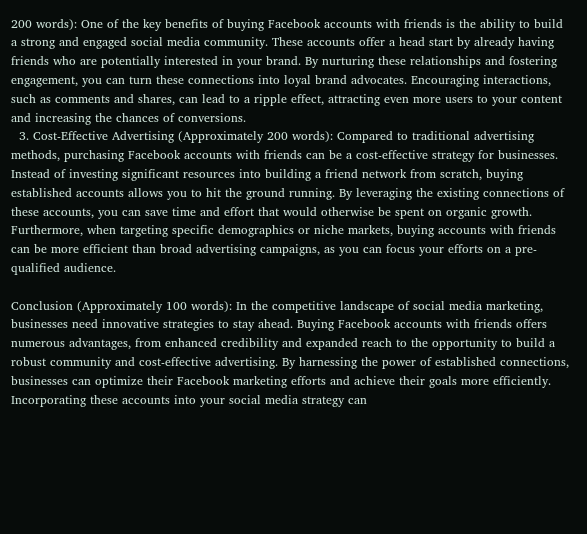200 words): One of the key benefits of buying Facebook accounts with friends is the ability to build a strong and engaged social media community. These accounts offer a head start by already having friends who are potentially interested in your brand. By nurturing these relationships and fostering engagement, you can turn these connections into loyal brand advocates. Encouraging interactions, such as comments and shares, can lead to a ripple effect, attracting even more users to your content and increasing the chances of conversions.
  3. Cost-Effective Advertising (Approximately 200 words): Compared to traditional advertising methods, purchasing Facebook accounts with friends can be a cost-effective strategy for businesses. Instead of investing significant resources into building a friend network from scratch, buying established accounts allows you to hit the ground running. By leveraging the existing connections of these accounts, you can save time and effort that would otherwise be spent on organic growth. Furthermore, when targeting specific demographics or niche markets, buying accounts with friends can be more efficient than broad advertising campaigns, as you can focus your efforts on a pre-qualified audience.

Conclusion (Approximately 100 words): In the competitive landscape of social media marketing, businesses need innovative strategies to stay ahead. Buying Facebook accounts with friends offers numerous advantages, from enhanced credibility and expanded reach to the opportunity to build a robust community and cost-effective advertising. By harnessing the power of established connections, businesses can optimize their Facebook marketing efforts and achieve their goals more efficiently. Incorporating these accounts into your social media strategy can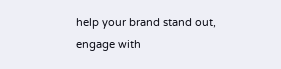help your brand stand out, engage with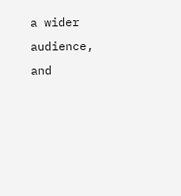a wider audience, and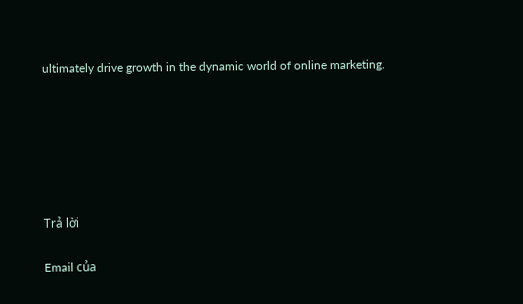ultimately drive growth in the dynamic world of online marketing.






Trả lời

Email của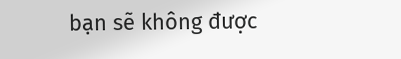bạn sẽ không được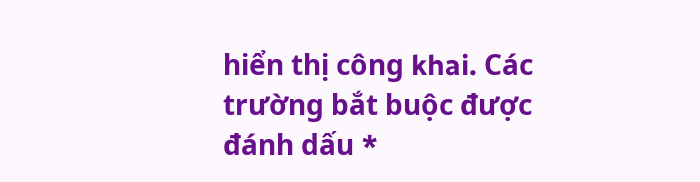hiển thị công khai. Các trường bắt buộc được đánh dấu *